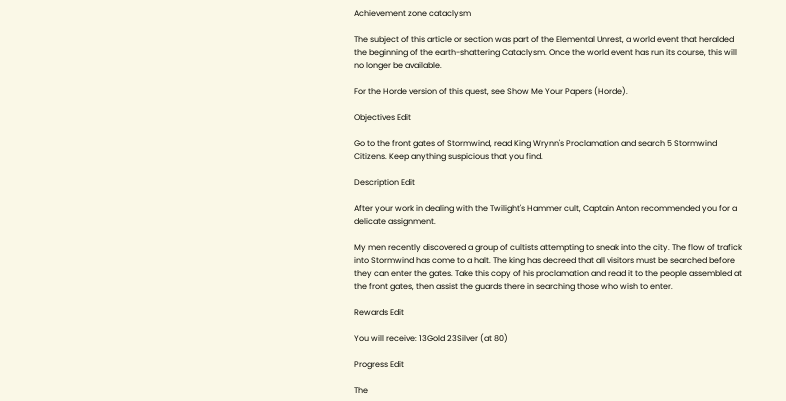Achievement zone cataclysm

The subject of this article or section was part of the Elemental Unrest, a world event that heralded the beginning of the earth-shattering Cataclysm. Once the world event has run its course, this will no longer be available.

For the Horde version of this quest, see Show Me Your Papers (Horde).

Objectives Edit

Go to the front gates of Stormwind, read King Wrynn's Proclamation and search 5 Stormwind Citizens. Keep anything suspicious that you find.

Description Edit

After your work in dealing with the Twilight's Hammer cult, Captain Anton recommended you for a delicate assignment.

My men recently discovered a group of cultists attempting to sneak into the city. The flow of trafick into Stormwind has come to a halt. The king has decreed that all visitors must be searched before they can enter the gates. Take this copy of his proclamation and read it to the people assembled at the front gates, then assist the guards there in searching those who wish to enter.

Rewards Edit

You will receive: 13Gold 23Silver (at 80)

Progress Edit

The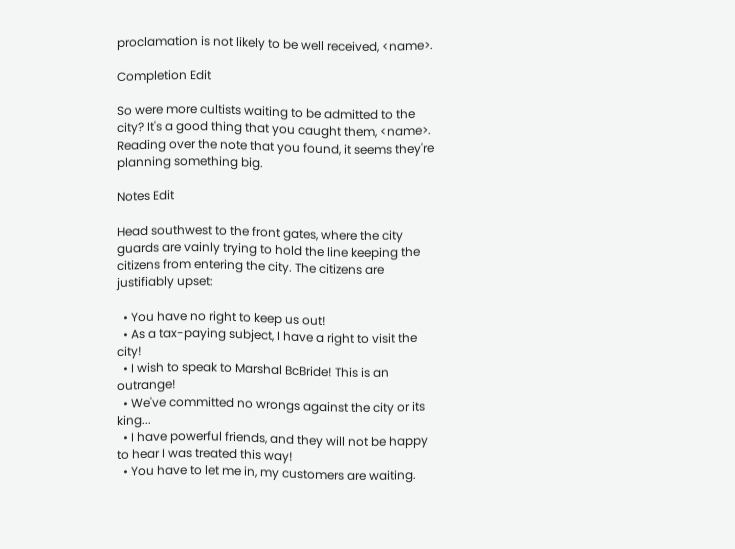proclamation is not likely to be well received, <name>.

Completion Edit

So were more cultists waiting to be admitted to the city? It's a good thing that you caught them, <name>. Reading over the note that you found, it seems they're planning something big.

Notes Edit

Head southwest to the front gates, where the city guards are vainly trying to hold the line keeping the citizens from entering the city. The citizens are justifiably upset:

  • You have no right to keep us out!
  • As a tax-paying subject, I have a right to visit the city!
  • I wish to speak to Marshal BcBride! This is an outrange!
  • We've committed no wrongs against the city or its king...
  • I have powerful friends, and they will not be happy to hear I was treated this way!
  • You have to let me in, my customers are waiting.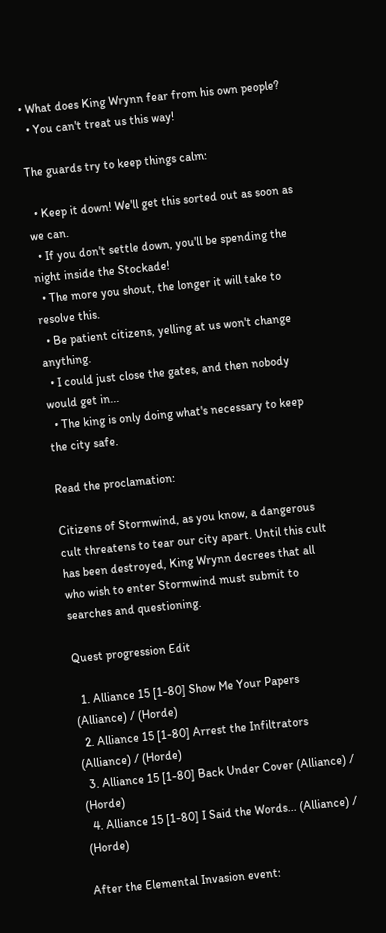• What does King Wrynn fear from his own people?
  • You can't treat us this way!

The guards try to keep things calm:

  • Keep it down! We'll get this sorted out as soon as we can.
  • If you don't settle down, you'll be spending the night inside the Stockade!
  • The more you shout, the longer it will take to resolve this.
  • Be patient citizens, yelling at us won't change anything.
  • I could just close the gates, and then nobody would get in...
  • The king is only doing what's necessary to keep the city safe.

Read the proclamation:

Citizens of Stormwind, as you know, a dangerous cult threatens to tear our city apart. Until this cult has been destroyed, King Wrynn decrees that all who wish to enter Stormwind must submit to searches and questioning.

Quest progression Edit

  1. Alliance 15 [1-80] Show Me Your Papers (Alliance) / (Horde)
  2. Alliance 15 [1-80] Arrest the Infiltrators (Alliance) / (Horde)
  3. Alliance 15 [1-80] Back Under Cover (Alliance) / (Horde)
  4. Alliance 15 [1-80] I Said the Words... (Alliance) / (Horde)

After the Elemental Invasion event: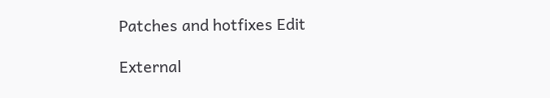Patches and hotfixes Edit

External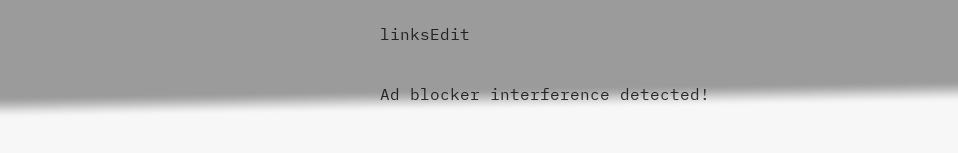linksEdit

Ad blocker interference detected!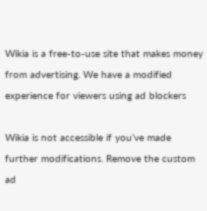Wikia is a free-to-use site that makes money from advertising. We have a modified experience for viewers using ad blockers

Wikia is not accessible if you’ve made further modifications. Remove the custom ad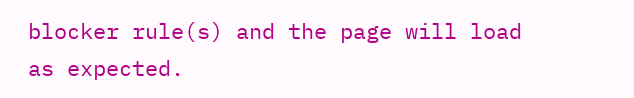blocker rule(s) and the page will load as expected.